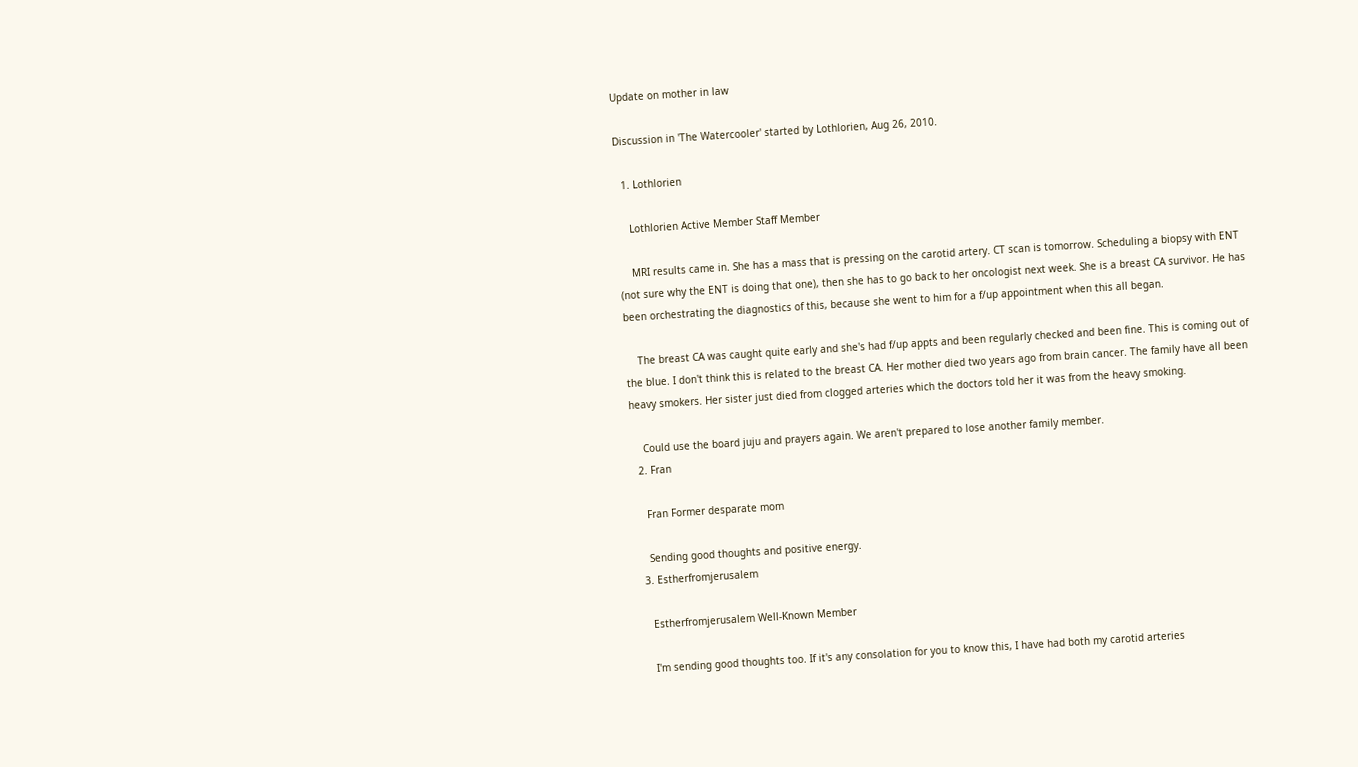Update on mother in law

Discussion in 'The Watercooler' started by Lothlorien, Aug 26, 2010.

  1. Lothlorien

    Lothlorien Active Member Staff Member

    MRI results came in. She has a mass that is pressing on the carotid artery. CT scan is tomorrow. Scheduling a biopsy with ENT (not sure why the ENT is doing that one), then she has to go back to her oncologist next week. She is a breast CA survivor. He has been orchestrating the diagnostics of this, because she went to him for a f/up appointment when this all began.

    The breast CA was caught quite early and she's had f/up appts and been regularly checked and been fine. This is coming out of the blue. I don't think this is related to the breast CA. Her mother died two years ago from brain cancer. The family have all been heavy smokers. Her sister just died from clogged arteries which the doctors told her it was from the heavy smoking.

    Could use the board juju and prayers again. We aren't prepared to lose another family member.
  2. Fran

    Fran Former desparate mom

    Sending good thoughts and positive energy.
  3. Estherfromjerusalem

    Estherfromjerusalem Well-Known Member

    I'm sending good thoughts too. If it's any consolation for you to know this, I have had both my carotid arteries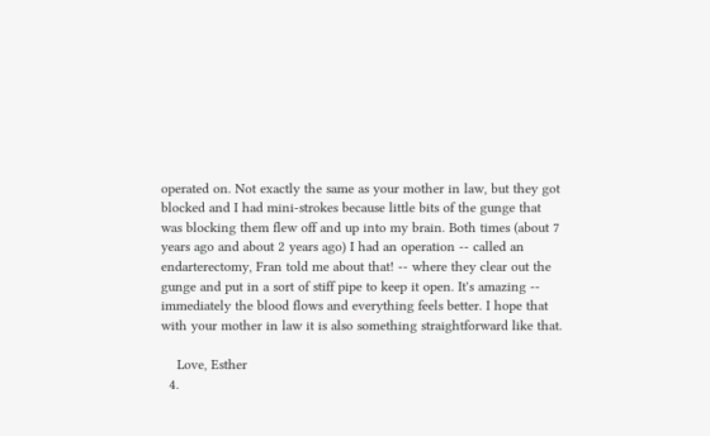operated on. Not exactly the same as your mother in law, but they got blocked and I had mini-strokes because little bits of the gunge that was blocking them flew off and up into my brain. Both times (about 7 years ago and about 2 years ago) I had an operation -- called an endarterectomy, Fran told me about that! -- where they clear out the gunge and put in a sort of stiff pipe to keep it open. It's amazing -- immediately the blood flows and everything feels better. I hope that with your mother in law it is also something straightforward like that.

    Love, Esther
  4.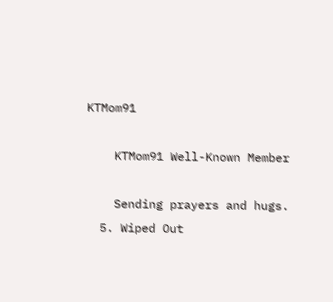KTMom91

    KTMom91 Well-Known Member

    Sending prayers and hugs.
  5. Wiped Out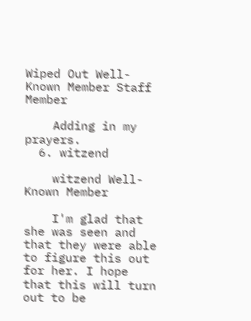Wiped Out Well-Known Member Staff Member

    Adding in my prayers.
  6. witzend

    witzend Well-Known Member

    I'm glad that she was seen and that they were able to figure this out for her. I hope that this will turn out to be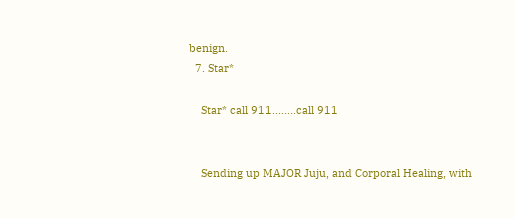benign.
  7. Star*

    Star* call 911........call 911


    Sending up MAJOR Juju, and Corporal Healing, with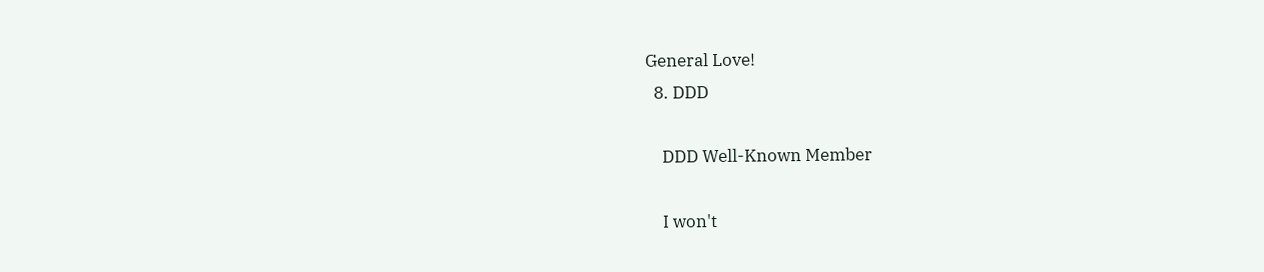General Love!
  8. DDD

    DDD Well-Known Member

    I won't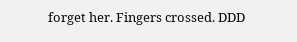forget her. Fingers crossed. DDD